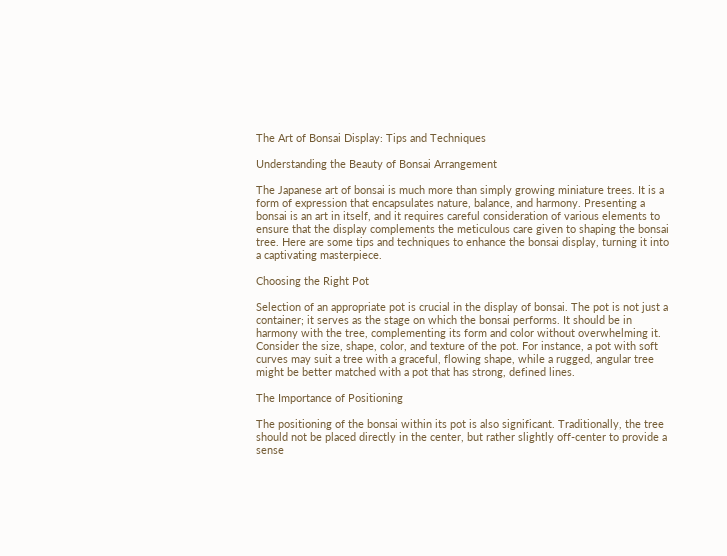The Art of Bonsai Display: Tips and Techniques

Understanding the Beauty of Bonsai Arrangement

The Japanese art of bonsai is much more than simply growing miniature trees. It is a form of expression that encapsulates nature, balance, and harmony. Presenting a bonsai is an art in itself, and it requires careful consideration of various elements to ensure that the display complements the meticulous care given to shaping the bonsai tree. Here are some tips and techniques to enhance the bonsai display, turning it into a captivating masterpiece.

Choosing the Right Pot

Selection of an appropriate pot is crucial in the display of bonsai. The pot is not just a container; it serves as the stage on which the bonsai performs. It should be in harmony with the tree, complementing its form and color without overwhelming it. Consider the size, shape, color, and texture of the pot. For instance, a pot with soft curves may suit a tree with a graceful, flowing shape, while a rugged, angular tree might be better matched with a pot that has strong, defined lines.

The Importance of Positioning

The positioning of the bonsai within its pot is also significant. Traditionally, the tree should not be placed directly in the center, but rather slightly off-center to provide a sense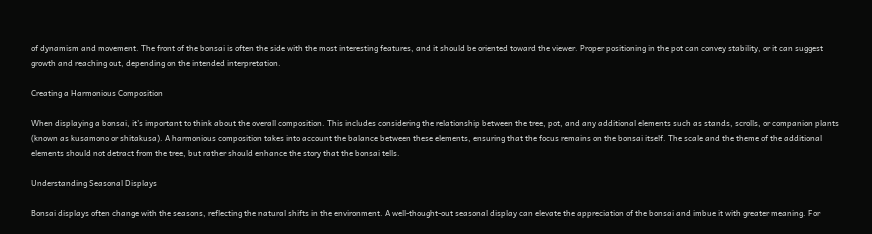of dynamism and movement. The front of the bonsai is often the side with the most interesting features, and it should be oriented toward the viewer. Proper positioning in the pot can convey stability, or it can suggest growth and reaching out, depending on the intended interpretation.

Creating a Harmonious Composition

When displaying a bonsai, it’s important to think about the overall composition. This includes considering the relationship between the tree, pot, and any additional elements such as stands, scrolls, or companion plants (known as kusamono or shitakusa). A harmonious composition takes into account the balance between these elements, ensuring that the focus remains on the bonsai itself. The scale and the theme of the additional elements should not detract from the tree, but rather should enhance the story that the bonsai tells.

Understanding Seasonal Displays

Bonsai displays often change with the seasons, reflecting the natural shifts in the environment. A well-thought-out seasonal display can elevate the appreciation of the bonsai and imbue it with greater meaning. For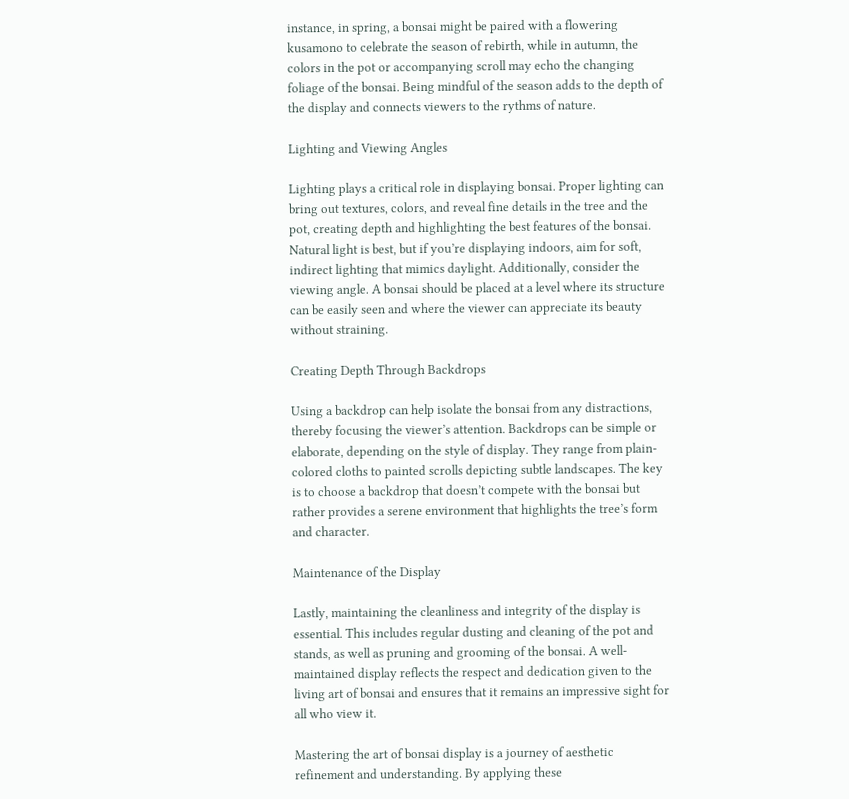instance, in spring, a bonsai might be paired with a flowering kusamono to celebrate the season of rebirth, while in autumn, the colors in the pot or accompanying scroll may echo the changing foliage of the bonsai. Being mindful of the season adds to the depth of the display and connects viewers to the rythms of nature.

Lighting and Viewing Angles

Lighting plays a critical role in displaying bonsai. Proper lighting can bring out textures, colors, and reveal fine details in the tree and the pot, creating depth and highlighting the best features of the bonsai. Natural light is best, but if you’re displaying indoors, aim for soft, indirect lighting that mimics daylight. Additionally, consider the viewing angle. A bonsai should be placed at a level where its structure can be easily seen and where the viewer can appreciate its beauty without straining.

Creating Depth Through Backdrops

Using a backdrop can help isolate the bonsai from any distractions, thereby focusing the viewer’s attention. Backdrops can be simple or elaborate, depending on the style of display. They range from plain-colored cloths to painted scrolls depicting subtle landscapes. The key is to choose a backdrop that doesn’t compete with the bonsai but rather provides a serene environment that highlights the tree’s form and character.

Maintenance of the Display

Lastly, maintaining the cleanliness and integrity of the display is essential. This includes regular dusting and cleaning of the pot and stands, as well as pruning and grooming of the bonsai. A well-maintained display reflects the respect and dedication given to the living art of bonsai and ensures that it remains an impressive sight for all who view it.

Mastering the art of bonsai display is a journey of aesthetic refinement and understanding. By applying these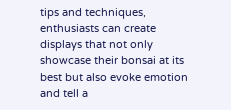tips and techniques, enthusiasts can create displays that not only showcase their bonsai at its best but also evoke emotion and tell a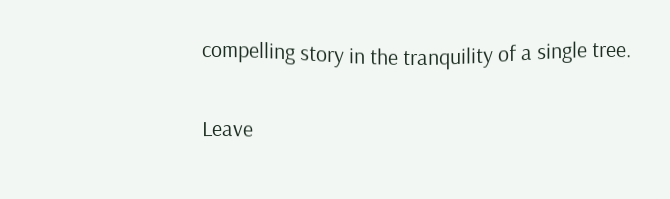compelling story in the tranquility of a single tree.

Leave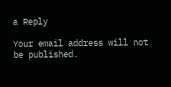a Reply

Your email address will not be published.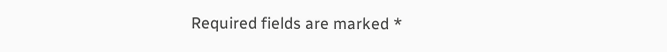Required fields are marked *